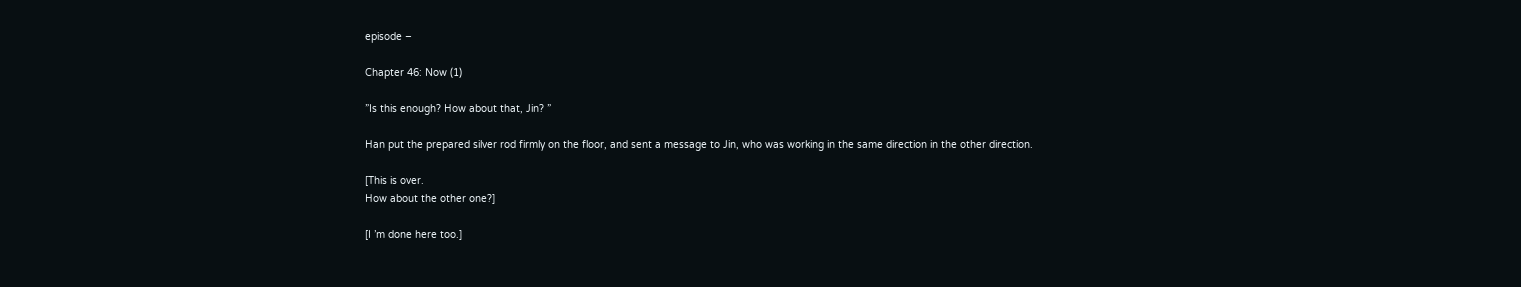episode –

Chapter 46: Now (1)

”Is this enough? How about that, Jin? ”

Han put the prepared silver rod firmly on the floor, and sent a message to Jin, who was working in the same direction in the other direction.

[This is over.
How about the other one?]

[I ’m done here too.]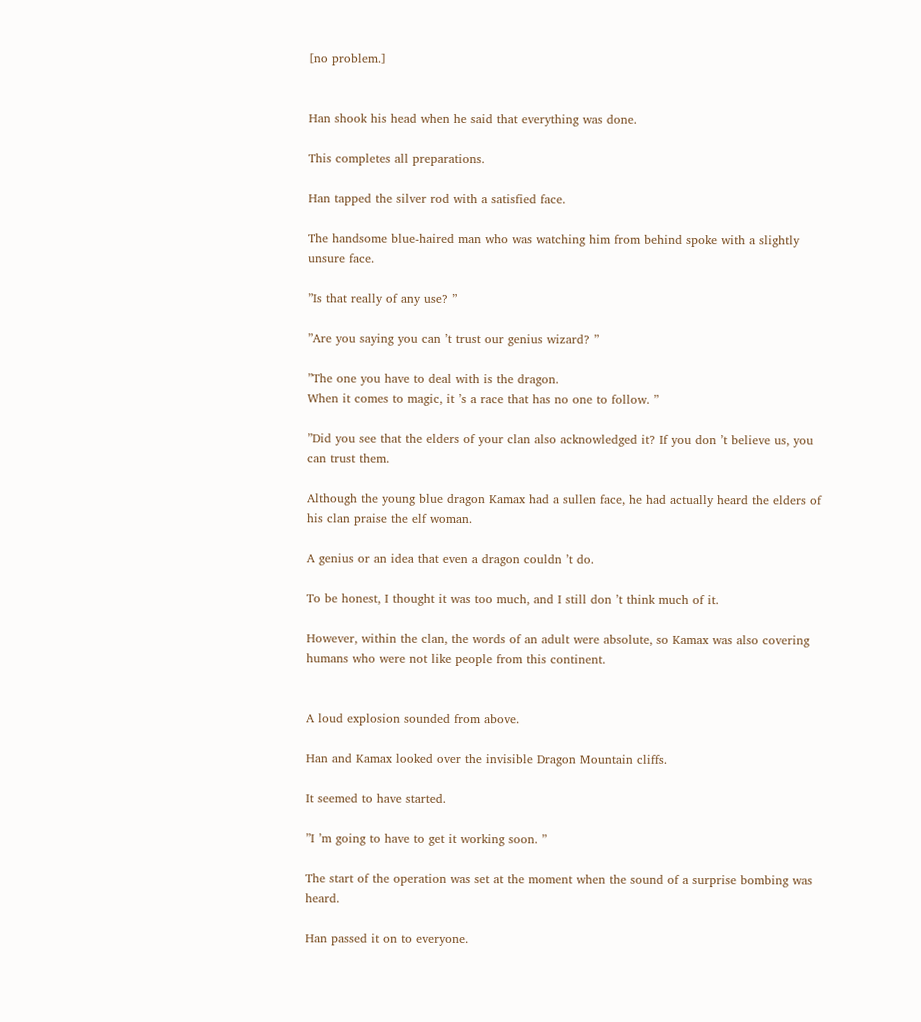[no problem.]


Han shook his head when he said that everything was done.

This completes all preparations.

Han tapped the silver rod with a satisfied face.

The handsome blue-haired man who was watching him from behind spoke with a slightly unsure face.

”Is that really of any use? ”

”Are you saying you can ’t trust our genius wizard? ”

”The one you have to deal with is the dragon.
When it comes to magic, it ’s a race that has no one to follow. ”

”Did you see that the elders of your clan also acknowledged it? If you don ’t believe us, you can trust them.

Although the young blue dragon Kamax had a sullen face, he had actually heard the elders of his clan praise the elf woman.

A genius or an idea that even a dragon couldn ’t do.

To be honest, I thought it was too much, and I still don ’t think much of it.

However, within the clan, the words of an adult were absolute, so Kamax was also covering humans who were not like people from this continent.


A loud explosion sounded from above.

Han and Kamax looked over the invisible Dragon Mountain cliffs.

It seemed to have started.

”I ’m going to have to get it working soon. ”

The start of the operation was set at the moment when the sound of a surprise bombing was heard.

Han passed it on to everyone.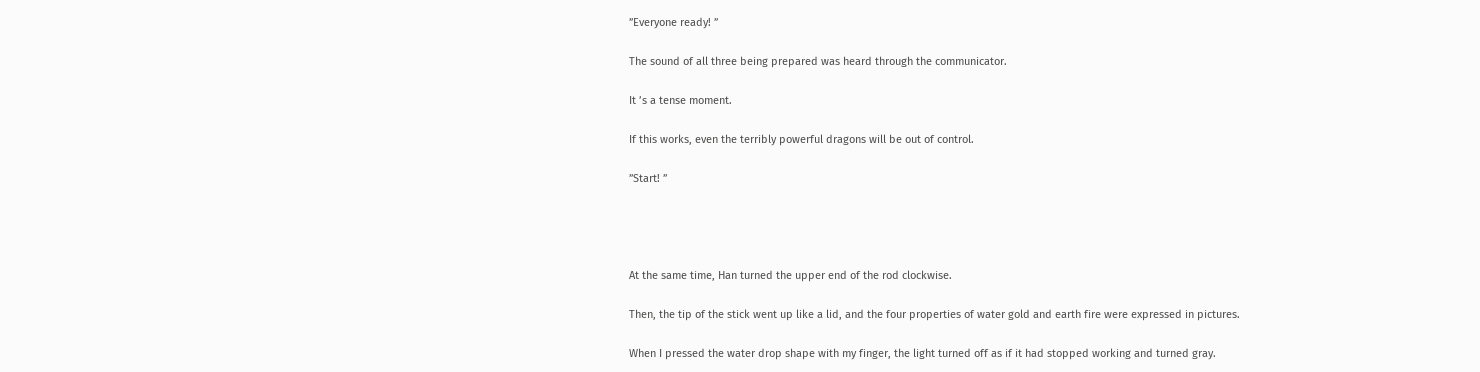”Everyone ready! ”

The sound of all three being prepared was heard through the communicator.

It ’s a tense moment.

If this works, even the terribly powerful dragons will be out of control.

”Start! ”




At the same time, Han turned the upper end of the rod clockwise.

Then, the tip of the stick went up like a lid, and the four properties of water gold and earth fire were expressed in pictures.

When I pressed the water drop shape with my finger, the light turned off as if it had stopped working and turned gray.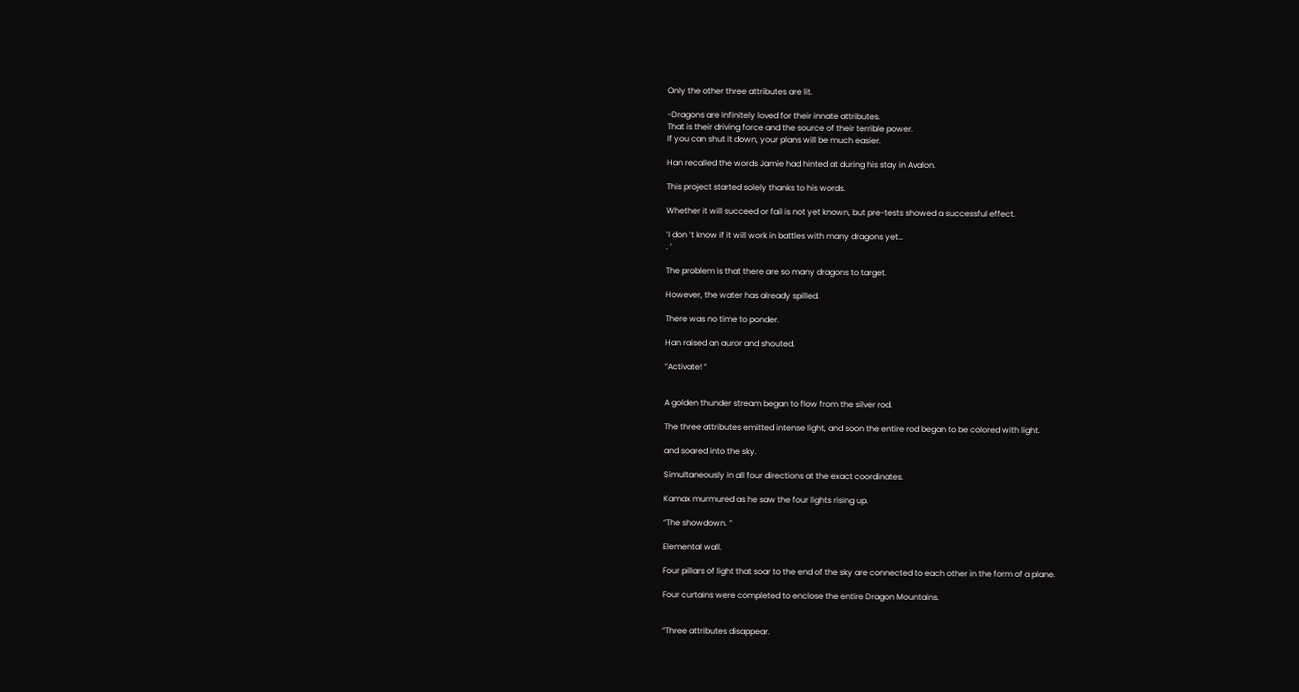Only the other three attributes are lit.

-Dragons are infinitely loved for their innate attributes.
That is their driving force and the source of their terrible power.
If you can shut it down, your plans will be much easier.

Han recalled the words Jamie had hinted at during his stay in Avalon.

This project started solely thanks to his words.

Whether it will succeed or fail is not yet known, but pre-tests showed a successful effect.

’I don ’t know if it will work in battles with many dragons yet…
. ’

The problem is that there are so many dragons to target.

However, the water has already spilled.

There was no time to ponder.

Han raised an auror and shouted.

”Activate! ”


A golden thunder stream began to flow from the silver rod.

The three attributes emitted intense light, and soon the entire rod began to be colored with light.

and soared into the sky.

Simultaneously in all four directions at the exact coordinates.

Kamax murmured as he saw the four lights rising up.

”The showdown. ”

Elemental wall.

Four pillars of light that soar to the end of the sky are connected to each other in the form of a plane.

Four curtains were completed to enclose the entire Dragon Mountains.


”Three attributes disappear.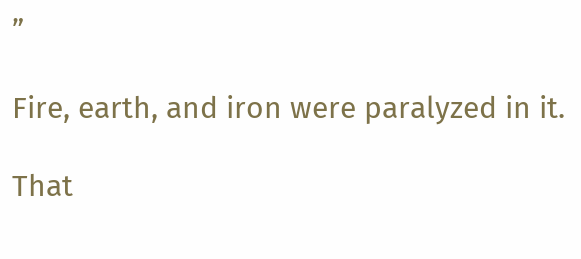”

Fire, earth, and iron were paralyzed in it.

That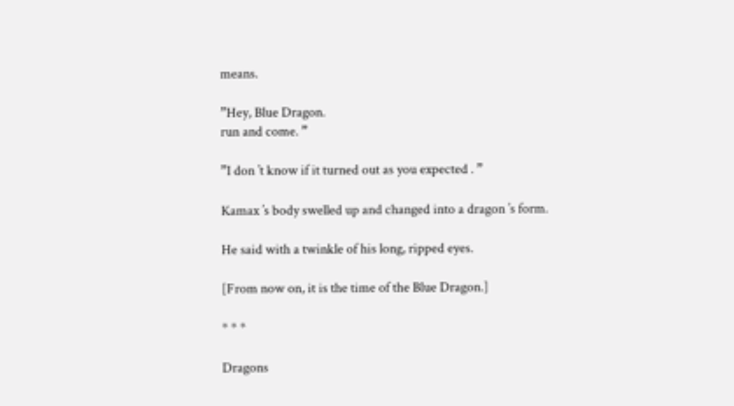means.

”Hey, Blue Dragon.
run and come. ”

”I don ’t know if it turned out as you expected . ”

Kamax ’s body swelled up and changed into a dragon ’s form.

He said with a twinkle of his long, ripped eyes.

[From now on, it is the time of the Blue Dragon.]

* * *

Dragons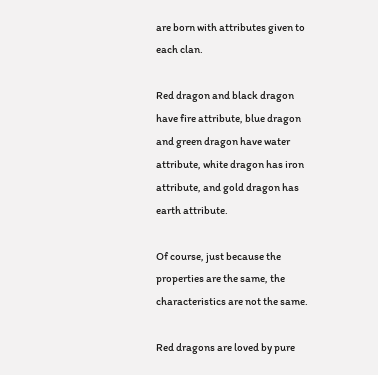are born with attributes given to each clan.

Red dragon and black dragon have fire attribute, blue dragon and green dragon have water attribute, white dragon has iron attribute, and gold dragon has earth attribute.

Of course, just because the properties are the same, the characteristics are not the same.

Red dragons are loved by pure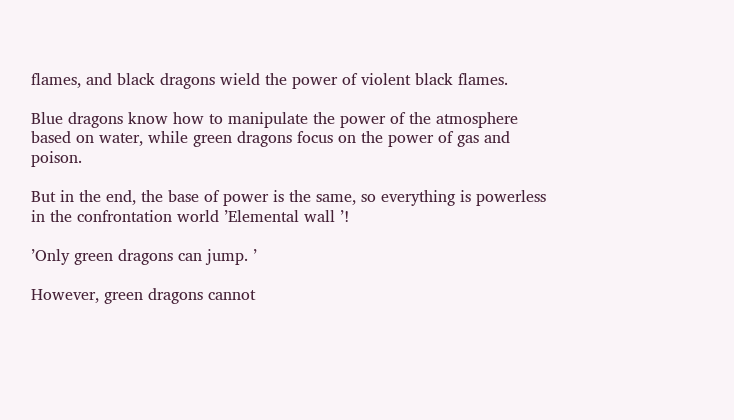flames, and black dragons wield the power of violent black flames.

Blue dragons know how to manipulate the power of the atmosphere based on water, while green dragons focus on the power of gas and poison.

But in the end, the base of power is the same, so everything is powerless in the confrontation world ’Elemental wall ’!

’Only green dragons can jump. ’

However, green dragons cannot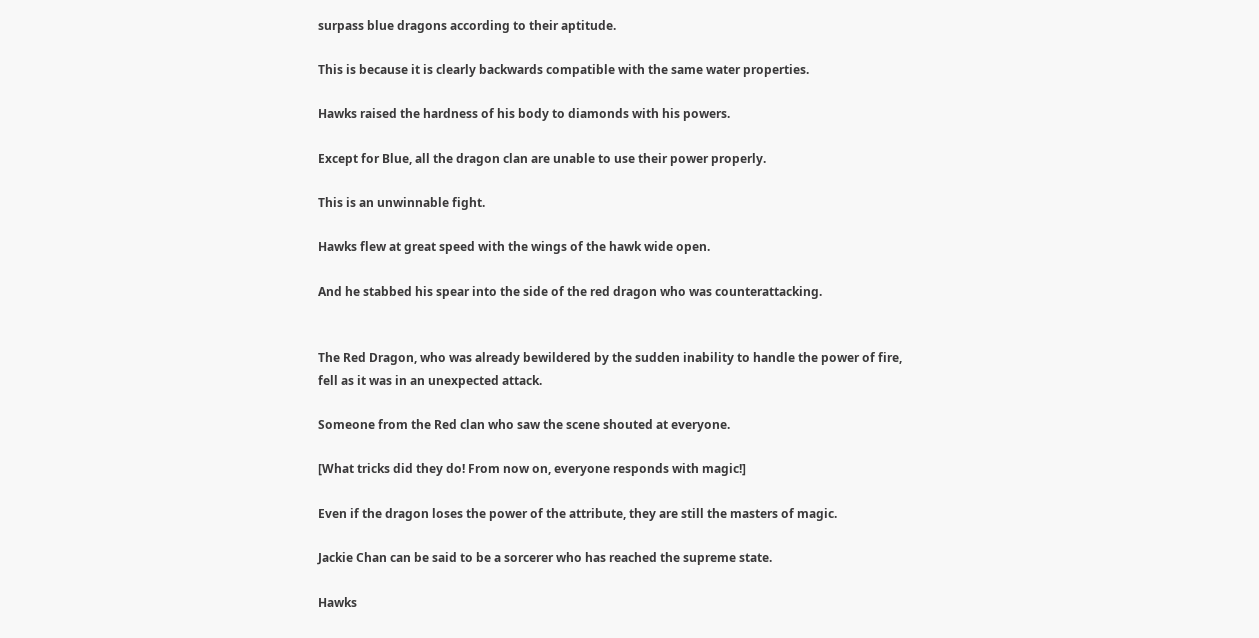surpass blue dragons according to their aptitude.

This is because it is clearly backwards compatible with the same water properties.

Hawks raised the hardness of his body to diamonds with his powers.

Except for Blue, all the dragon clan are unable to use their power properly.

This is an unwinnable fight.

Hawks flew at great speed with the wings of the hawk wide open.

And he stabbed his spear into the side of the red dragon who was counterattacking.


The Red Dragon, who was already bewildered by the sudden inability to handle the power of fire, fell as it was in an unexpected attack.

Someone from the Red clan who saw the scene shouted at everyone.

[What tricks did they do! From now on, everyone responds with magic!]

Even if the dragon loses the power of the attribute, they are still the masters of magic.

Jackie Chan can be said to be a sorcerer who has reached the supreme state.

Hawks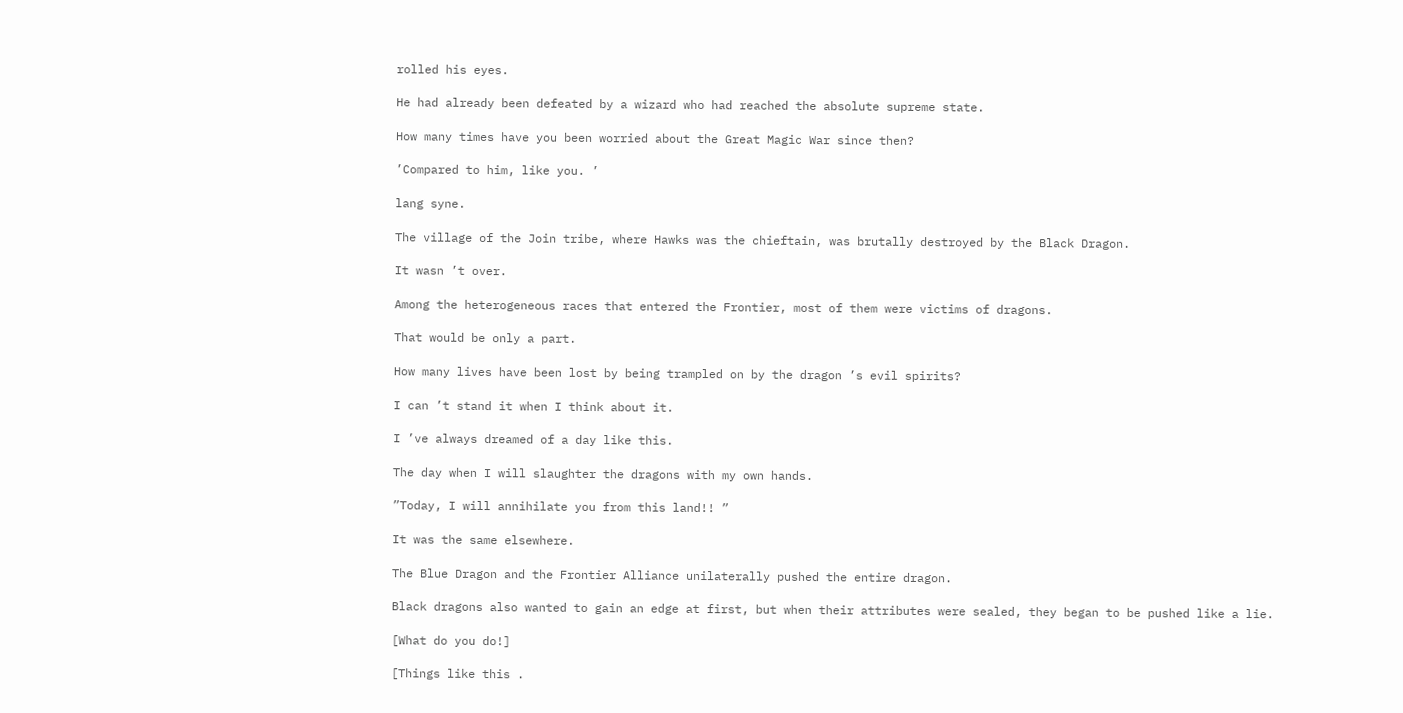rolled his eyes.

He had already been defeated by a wizard who had reached the absolute supreme state.

How many times have you been worried about the Great Magic War since then?

’Compared to him, like you. ’

lang syne.

The village of the Join tribe, where Hawks was the chieftain, was brutally destroyed by the Black Dragon.

It wasn ’t over.

Among the heterogeneous races that entered the Frontier, most of them were victims of dragons.

That would be only a part.

How many lives have been lost by being trampled on by the dragon ’s evil spirits?

I can ’t stand it when I think about it.

I ’ve always dreamed of a day like this.

The day when I will slaughter the dragons with my own hands.

”Today, I will annihilate you from this land!! ”

It was the same elsewhere.

The Blue Dragon and the Frontier Alliance unilaterally pushed the entire dragon.

Black dragons also wanted to gain an edge at first, but when their attributes were sealed, they began to be pushed like a lie.

[What do you do!]

[Things like this .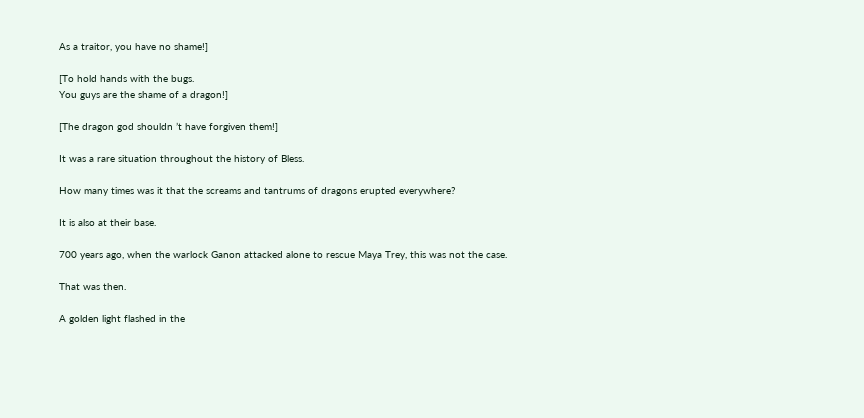As a traitor, you have no shame!]

[To hold hands with the bugs.
You guys are the shame of a dragon!]

[The dragon god shouldn ’t have forgiven them!]

It was a rare situation throughout the history of Bless.

How many times was it that the screams and tantrums of dragons erupted everywhere?

It is also at their base.

700 years ago, when the warlock Ganon attacked alone to rescue Maya Trey, this was not the case.

That was then.

A golden light flashed in the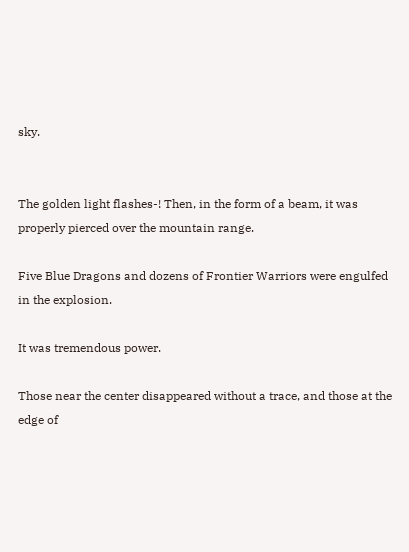sky.


The golden light flashes-! Then, in the form of a beam, it was properly pierced over the mountain range.

Five Blue Dragons and dozens of Frontier Warriors were engulfed in the explosion.

It was tremendous power.

Those near the center disappeared without a trace, and those at the edge of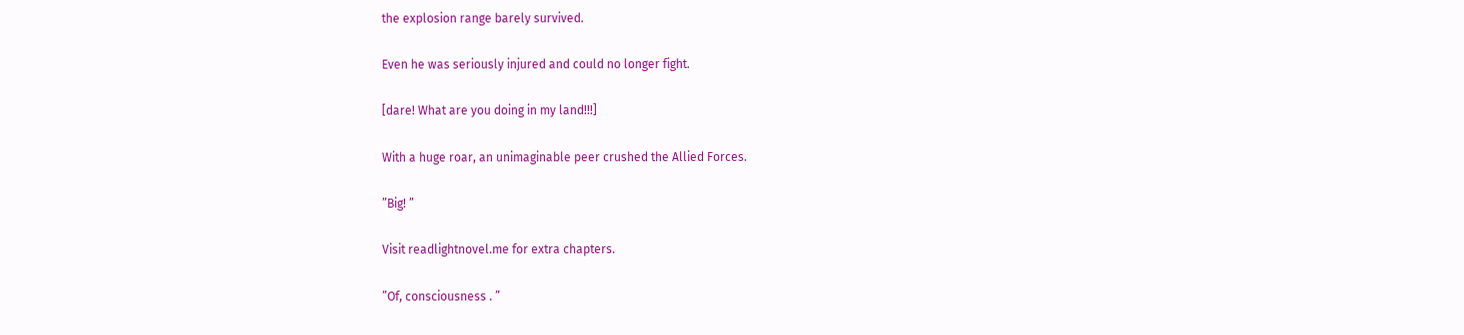the explosion range barely survived.

Even he was seriously injured and could no longer fight.

[dare! What are you doing in my land!!!]

With a huge roar, an unimaginable peer crushed the Allied Forces.

”Big! ”

Visit readlightnovel.me for extra chapters.

”Of, consciousness . ”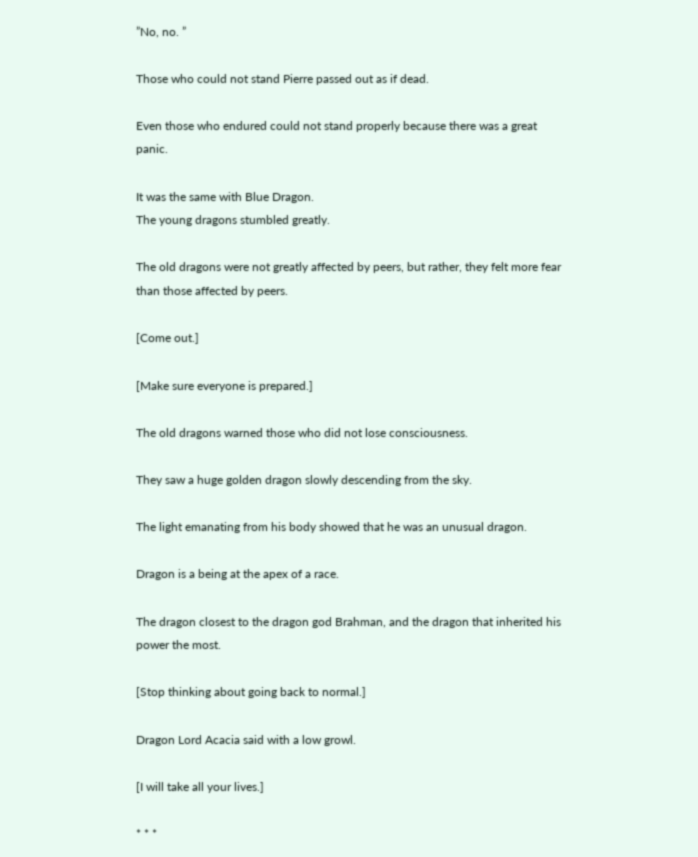”No, no. ”

Those who could not stand Pierre passed out as if dead.

Even those who endured could not stand properly because there was a great panic.

It was the same with Blue Dragon.
The young dragons stumbled greatly.

The old dragons were not greatly affected by peers, but rather, they felt more fear than those affected by peers.

[Come out.]

[Make sure everyone is prepared.]

The old dragons warned those who did not lose consciousness.

They saw a huge golden dragon slowly descending from the sky.

The light emanating from his body showed that he was an unusual dragon.

Dragon is a being at the apex of a race.

The dragon closest to the dragon god Brahman, and the dragon that inherited his power the most.

[Stop thinking about going back to normal.]

Dragon Lord Acacia said with a low growl.

[I will take all your lives.]

* * *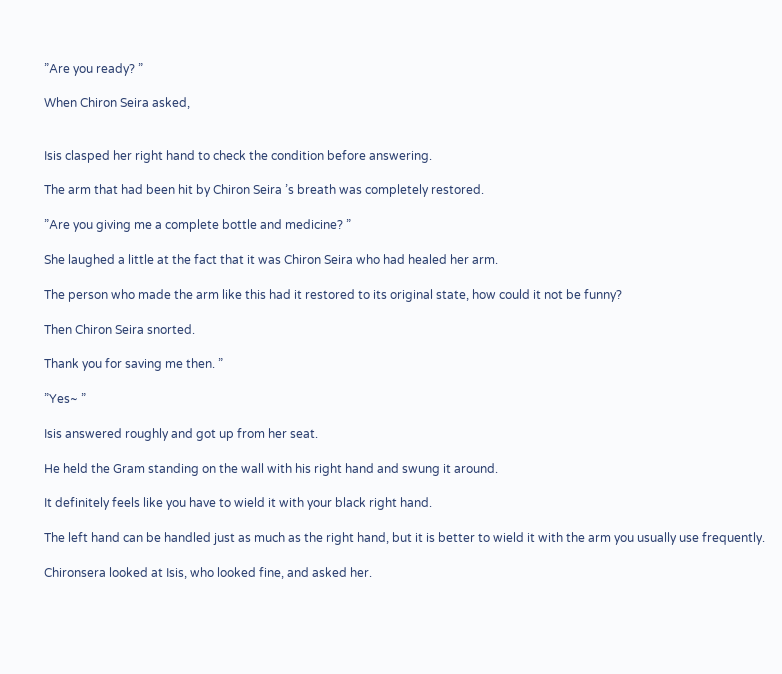”Are you ready? ”

When Chiron Seira asked,


Isis clasped her right hand to check the condition before answering.

The arm that had been hit by Chiron Seira ’s breath was completely restored.

”Are you giving me a complete bottle and medicine? ”

She laughed a little at the fact that it was Chiron Seira who had healed her arm.

The person who made the arm like this had it restored to its original state, how could it not be funny?

Then Chiron Seira snorted.

Thank you for saving me then. ”

”Yes~ ”

Isis answered roughly and got up from her seat.

He held the Gram standing on the wall with his right hand and swung it around.

It definitely feels like you have to wield it with your black right hand.

The left hand can be handled just as much as the right hand, but it is better to wield it with the arm you usually use frequently.

Chironsera looked at Isis, who looked fine, and asked her.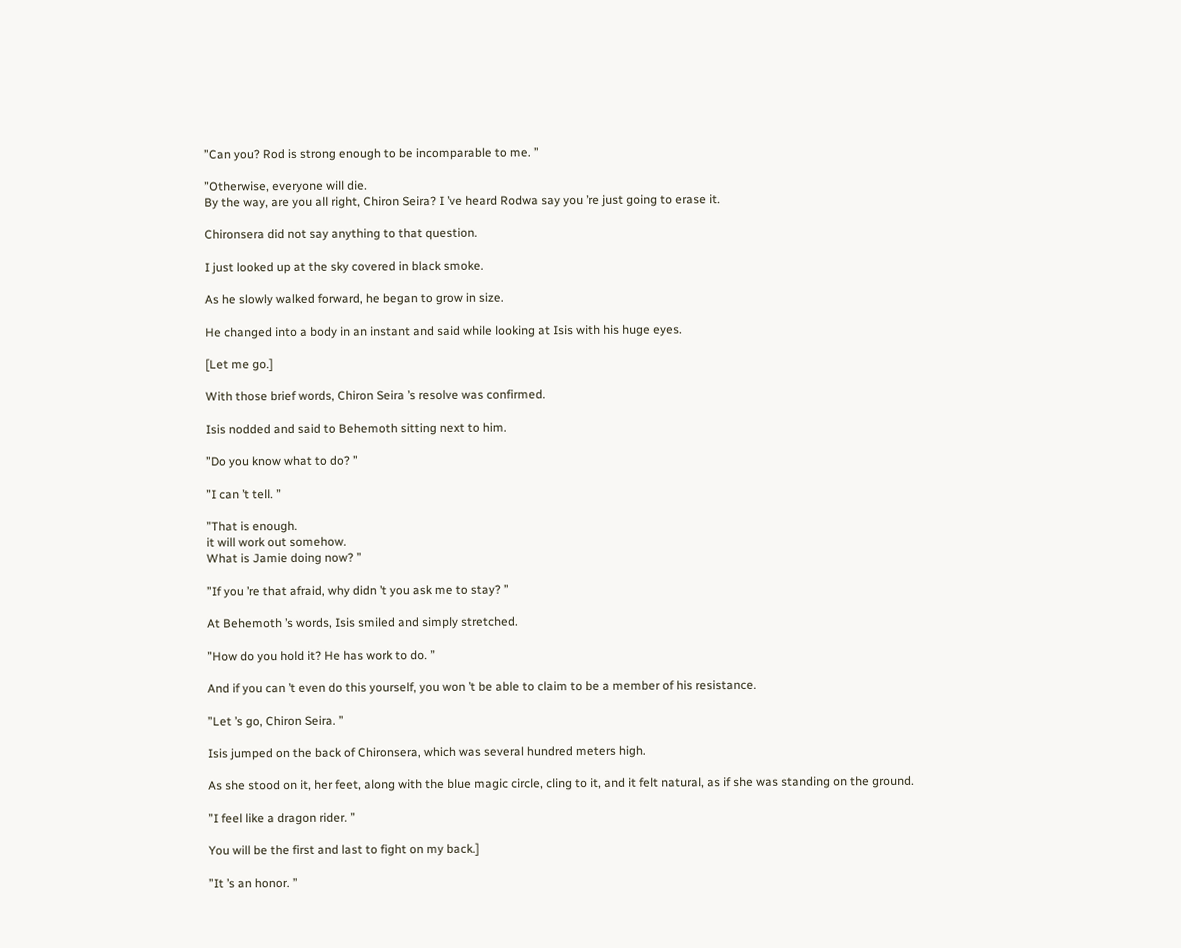”Can you? Rod is strong enough to be incomparable to me. ”

”Otherwise, everyone will die.
By the way, are you all right, Chiron Seira? I ’ve heard Rodwa say you ’re just going to erase it.

Chironsera did not say anything to that question.

I just looked up at the sky covered in black smoke.

As he slowly walked forward, he began to grow in size.

He changed into a body in an instant and said while looking at Isis with his huge eyes.

[Let me go.]

With those brief words, Chiron Seira ’s resolve was confirmed.

Isis nodded and said to Behemoth sitting next to him.

”Do you know what to do? ”

”I can ’t tell. ”

”That is enough.
it will work out somehow.
What is Jamie doing now? ”

”If you ’re that afraid, why didn ’t you ask me to stay? ”

At Behemoth ’s words, Isis smiled and simply stretched.

”How do you hold it? He has work to do. ”

And if you can ’t even do this yourself, you won ’t be able to claim to be a member of his resistance.

”Let ’s go, Chiron Seira. ”

Isis jumped on the back of Chironsera, which was several hundred meters high.

As she stood on it, her feet, along with the blue magic circle, cling to it, and it felt natural, as if she was standing on the ground.

”I feel like a dragon rider. ”

You will be the first and last to fight on my back.]

”It ’s an honor. ”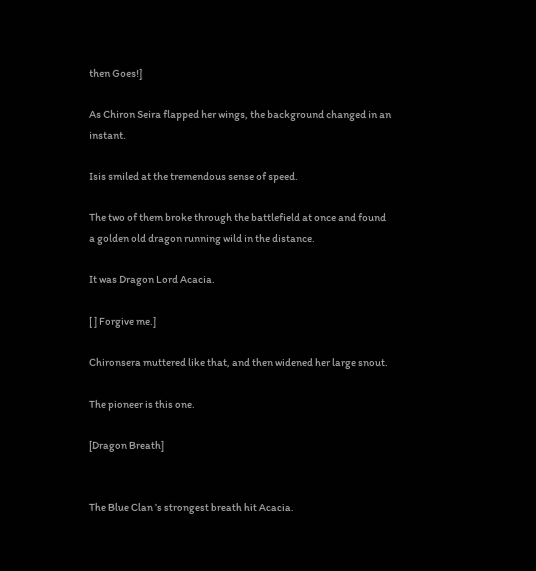then Goes!]

As Chiron Seira flapped her wings, the background changed in an instant.

Isis smiled at the tremendous sense of speed.

The two of them broke through the battlefield at once and found a golden old dragon running wild in the distance.

It was Dragon Lord Acacia.

[ ] Forgive me.]

Chironsera muttered like that, and then widened her large snout.

The pioneer is this one.

[Dragon Breath]


The Blue Clan ’s strongest breath hit Acacia.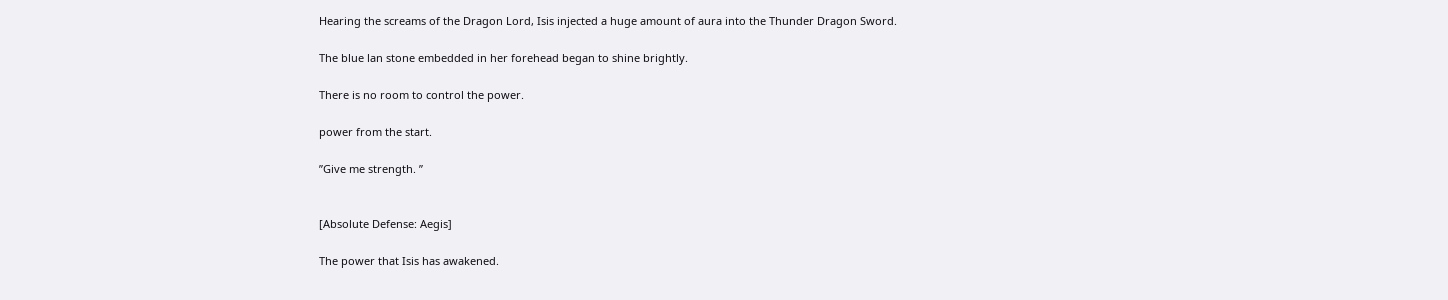Hearing the screams of the Dragon Lord, Isis injected a huge amount of aura into the Thunder Dragon Sword.

The blue lan stone embedded in her forehead began to shine brightly.

There is no room to control the power.

power from the start.

”Give me strength. ”


[Absolute Defense: Aegis]

The power that Isis has awakened.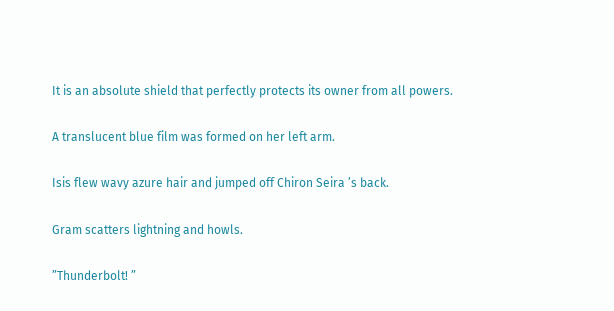It is an absolute shield that perfectly protects its owner from all powers.

A translucent blue film was formed on her left arm.

Isis flew wavy azure hair and jumped off Chiron Seira ’s back.

Gram scatters lightning and howls.

”Thunderbolt! ”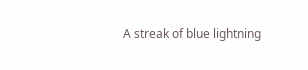A streak of blue lightning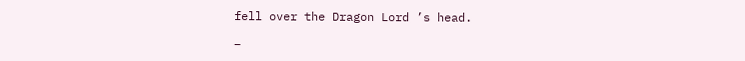fell over the Dragon Lord ’s head.

–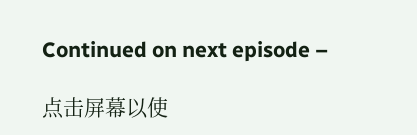Continued on next episode –

点击屏幕以使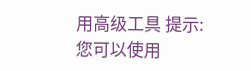用高级工具 提示:您可以使用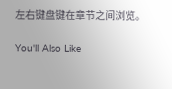左右键盘键在章节之间浏览。

You'll Also Like